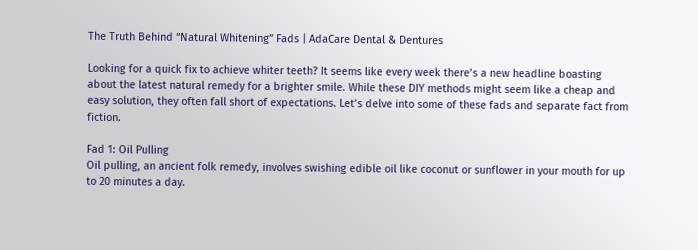The Truth Behind “Natural Whitening” Fads | AdaCare Dental & Dentures

Looking for a quick fix to achieve whiter teeth? It seems like every week there’s a new headline boasting about the latest natural remedy for a brighter smile. While these DIY methods might seem like a cheap and easy solution, they often fall short of expectations. Let’s delve into some of these fads and separate fact from fiction.

Fad 1: Oil Pulling
Oil pulling, an ancient folk remedy, involves swishing edible oil like coconut or sunflower in your mouth for up to 20 minutes a day.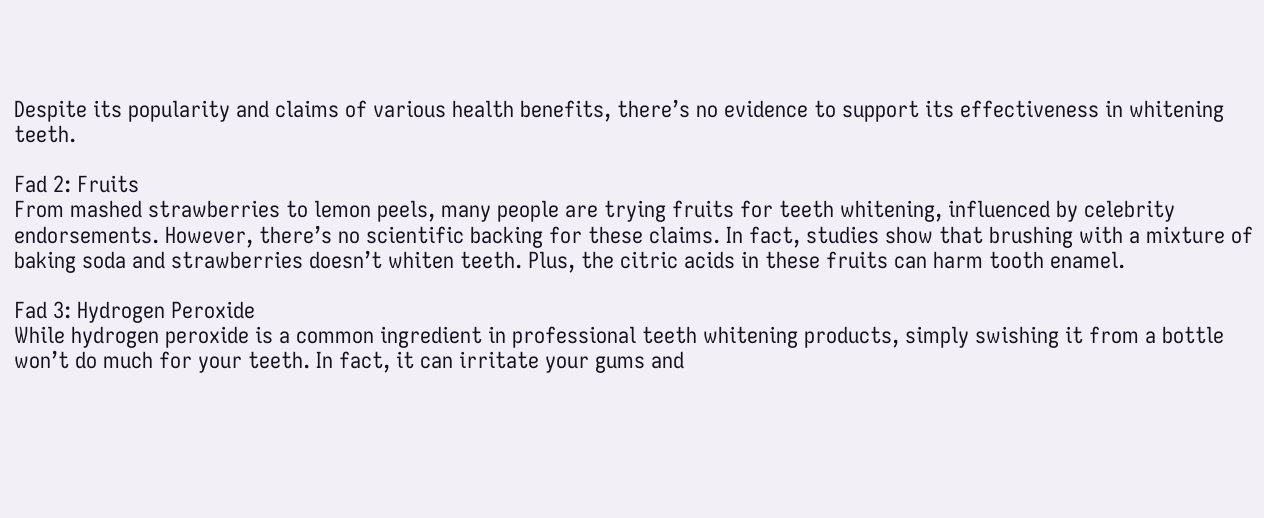Despite its popularity and claims of various health benefits, there’s no evidence to support its effectiveness in whitening teeth.

Fad 2: Fruits
From mashed strawberries to lemon peels, many people are trying fruits for teeth whitening, influenced by celebrity endorsements. However, there’s no scientific backing for these claims. In fact, studies show that brushing with a mixture of baking soda and strawberries doesn’t whiten teeth. Plus, the citric acids in these fruits can harm tooth enamel.

Fad 3: Hydrogen Peroxide
While hydrogen peroxide is a common ingredient in professional teeth whitening products, simply swishing it from a bottle won’t do much for your teeth. In fact, it can irritate your gums and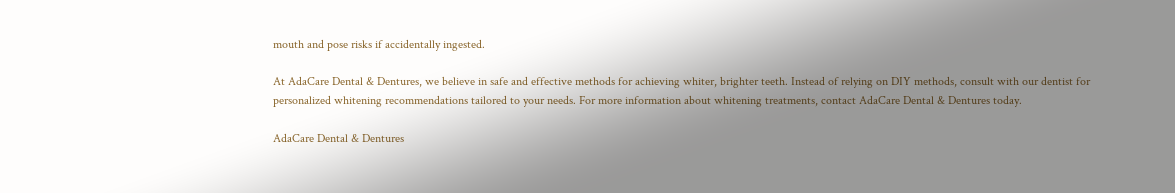mouth and pose risks if accidentally ingested.

At AdaCare Dental & Dentures, we believe in safe and effective methods for achieving whiter, brighter teeth. Instead of relying on DIY methods, consult with our dentist for personalized whitening recommendations tailored to your needs. For more information about whitening treatments, contact AdaCare Dental & Dentures today.

AdaCare Dental & Dentures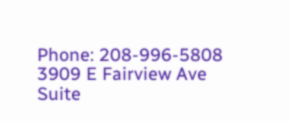Phone: 208-996-5808
3909 E Fairview Ave Suite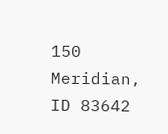150
Meridian, ID 83642